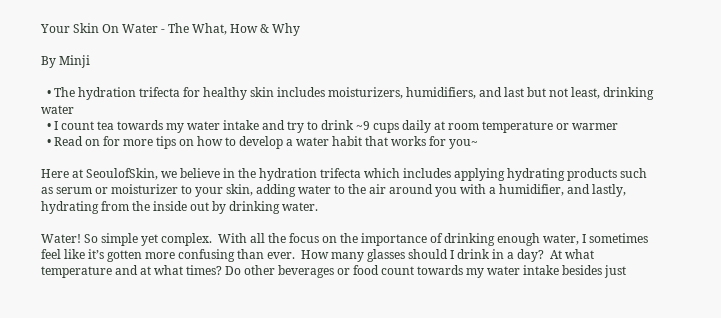Your Skin On Water - The What, How & Why

By Minji

  • The hydration trifecta for healthy skin includes moisturizers, humidifiers, and last but not least, drinking water
  • I count tea towards my water intake and try to drink ~9 cups daily at room temperature or warmer
  • Read on for more tips on how to develop a water habit that works for you~

Here at SeoulofSkin, we believe in the hydration trifecta which includes applying hydrating products such as serum or moisturizer to your skin, adding water to the air around you with a humidifier, and lastly, hydrating from the inside out by drinking water.

Water! So simple yet complex.  With all the focus on the importance of drinking enough water, I sometimes feel like it’s gotten more confusing than ever.  How many glasses should I drink in a day?  At what temperature and at what times? Do other beverages or food count towards my water intake besides just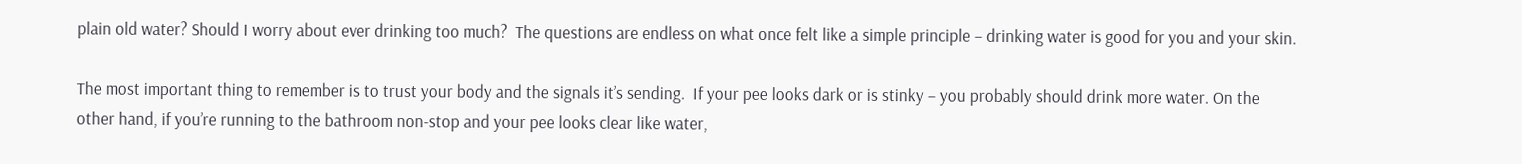plain old water? Should I worry about ever drinking too much?  The questions are endless on what once felt like a simple principle – drinking water is good for you and your skin.

The most important thing to remember is to trust your body and the signals it’s sending.  If your pee looks dark or is stinky – you probably should drink more water. On the other hand, if you’re running to the bathroom non-stop and your pee looks clear like water,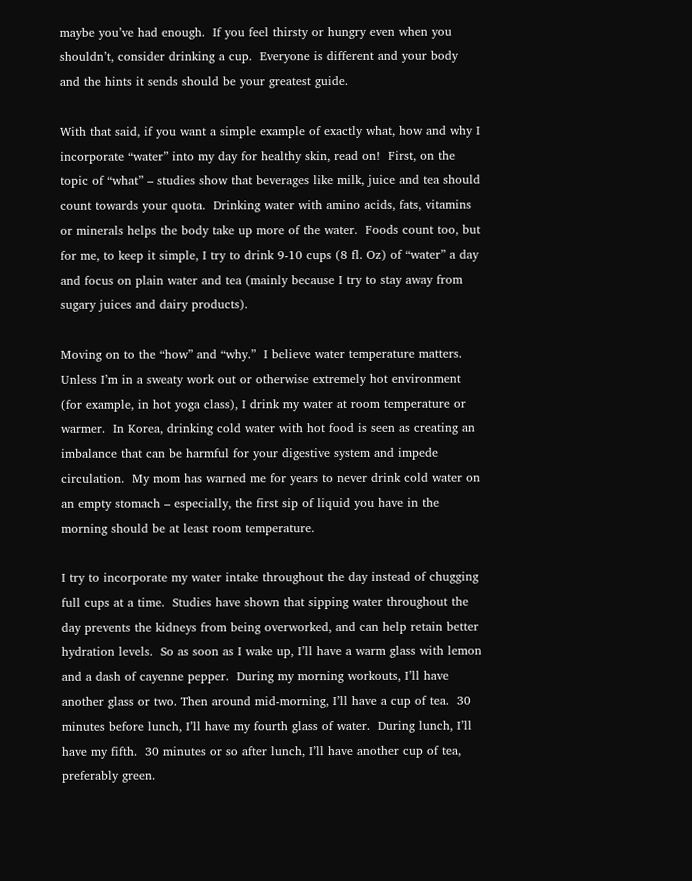maybe you’ve had enough.  If you feel thirsty or hungry even when you shouldn’t, consider drinking a cup.  Everyone is different and your body and the hints it sends should be your greatest guide.

With that said, if you want a simple example of exactly what, how and why I incorporate “water” into my day for healthy skin, read on!  First, on the topic of “what” – studies show that beverages like milk, juice and tea should count towards your quota.  Drinking water with amino acids, fats, vitamins or minerals helps the body take up more of the water.  Foods count too, but for me, to keep it simple, I try to drink 9-10 cups (8 fl. Oz) of “water” a day and focus on plain water and tea (mainly because I try to stay away from sugary juices and dairy products).

Moving on to the “how” and “why.”  I believe water temperature matters.  Unless I’m in a sweaty work out or otherwise extremely hot environment (for example, in hot yoga class), I drink my water at room temperature or warmer.  In Korea, drinking cold water with hot food is seen as creating an imbalance that can be harmful for your digestive system and impede circulation.  My mom has warned me for years to never drink cold water on an empty stomach – especially, the first sip of liquid you have in the morning should be at least room temperature.

I try to incorporate my water intake throughout the day instead of chugging full cups at a time.  Studies have shown that sipping water throughout the day prevents the kidneys from being overworked, and can help retain better hydration levels.  So as soon as I wake up, I’ll have a warm glass with lemon and a dash of cayenne pepper.  During my morning workouts, I’ll have another glass or two. Then around mid-morning, I’ll have a cup of tea.  30 minutes before lunch, I’ll have my fourth glass of water.  During lunch, I’ll have my fifth.  30 minutes or so after lunch, I’ll have another cup of tea, preferably green.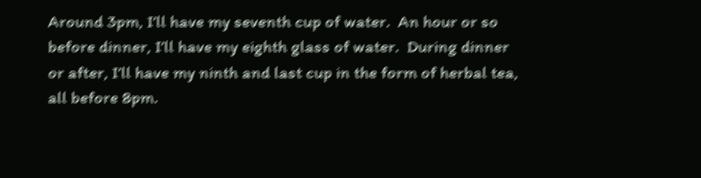Around 3pm, I’ll have my seventh cup of water.  An hour or so before dinner, I’ll have my eighth glass of water.  During dinner or after, I’ll have my ninth and last cup in the form of herbal tea, all before 8pm.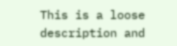This is a loose description and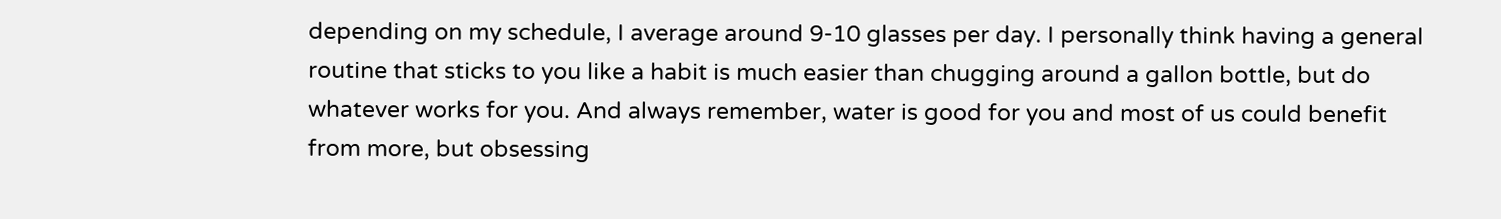depending on my schedule, I average around 9-10 glasses per day. I personally think having a general routine that sticks to you like a habit is much easier than chugging around a gallon bottle, but do whatever works for you. And always remember, water is good for you and most of us could benefit from more, but obsessing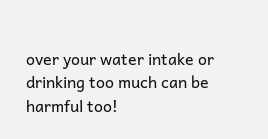over your water intake or drinking too much can be harmful too!